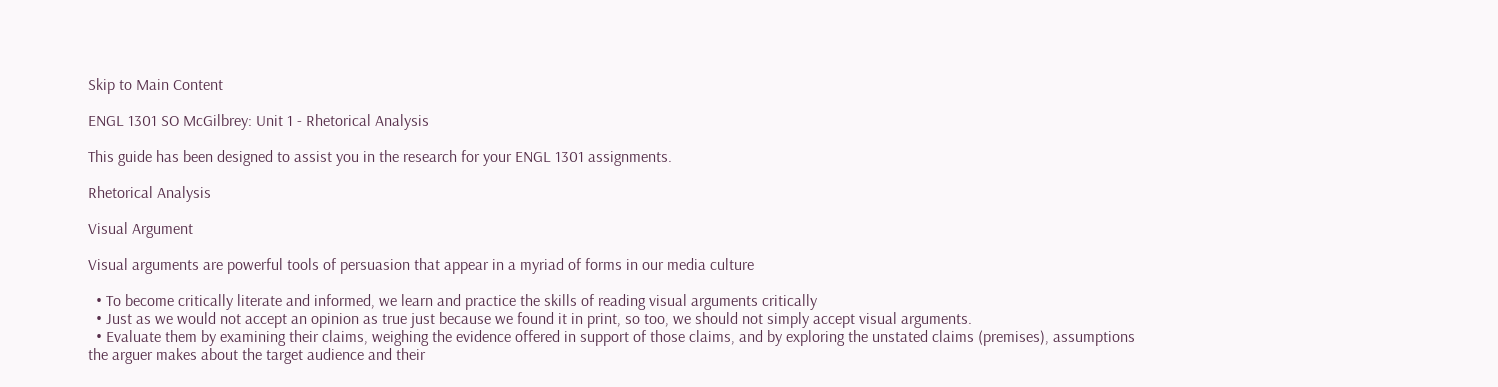Skip to Main Content

ENGL 1301 SO McGilbrey: Unit 1 - Rhetorical Analysis

This guide has been designed to assist you in the research for your ENGL 1301 assignments.

Rhetorical Analysis

Visual Argument

Visual arguments are powerful tools of persuasion that appear in a myriad of forms in our media culture

  • To become critically literate and informed, we learn and practice the skills of reading visual arguments critically
  • Just as we would not accept an opinion as true just because we found it in print, so too, we should not simply accept visual arguments.
  • Evaluate them by examining their claims, weighing the evidence offered in support of those claims, and by exploring the unstated claims (premises), assumptions the arguer makes about the target audience and their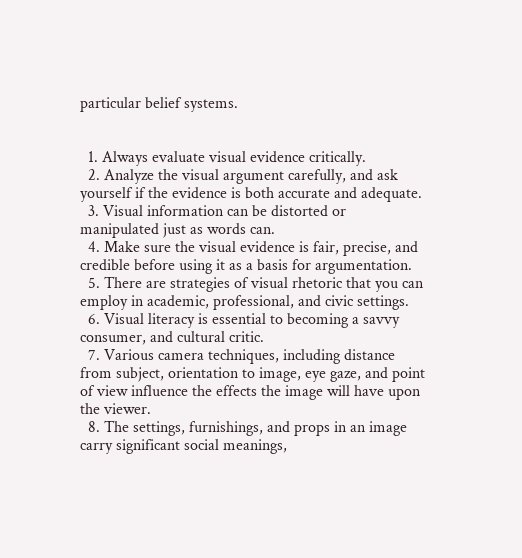particular belief systems.


  1. Always evaluate visual evidence critically.
  2. Analyze the visual argument carefully, and ask yourself if the evidence is both accurate and adequate.
  3. Visual information can be distorted or manipulated just as words can.
  4. Make sure the visual evidence is fair, precise, and credible before using it as a basis for argumentation.
  5. There are strategies of visual rhetoric that you can employ in academic, professional, and civic settings.
  6. Visual literacy is essential to becoming a savvy consumer, and cultural critic.
  7. Various camera techniques, including distance from subject, orientation to image, eye gaze, and point of view influence the effects the image will have upon the viewer.
  8. The settings, furnishings, and props in an image carry significant social meanings,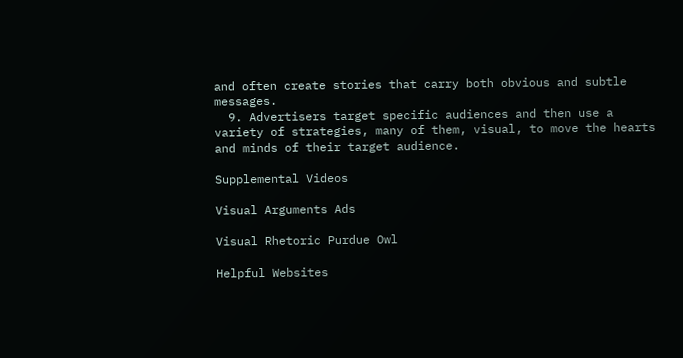and often create stories that carry both obvious and subtle messages.
  9. Advertisers target specific audiences and then use a variety of strategies, many of them, visual, to move the hearts and minds of their target audience.

Supplemental Videos

Visual Arguments Ads

Visual Rhetoric Purdue Owl

Helpful Websites